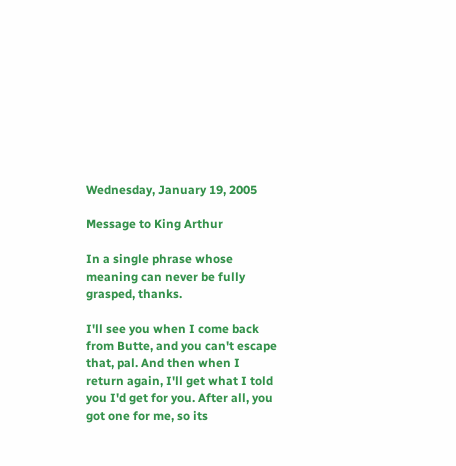Wednesday, January 19, 2005

Message to King Arthur

In a single phrase whose meaning can never be fully grasped, thanks.

I'll see you when I come back from Butte, and you can't escape that, pal. And then when I return again, I'll get what I told you I'd get for you. After all, you got one for me, so its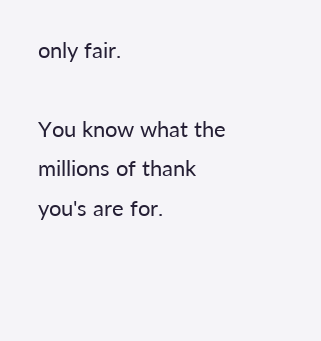only fair.

You know what the millions of thank you's are for.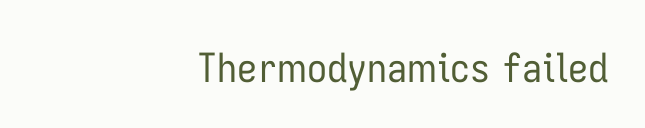Thermodynamics failed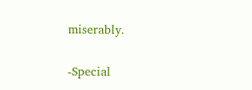miserably.

-Special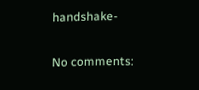handshake-

No comments: